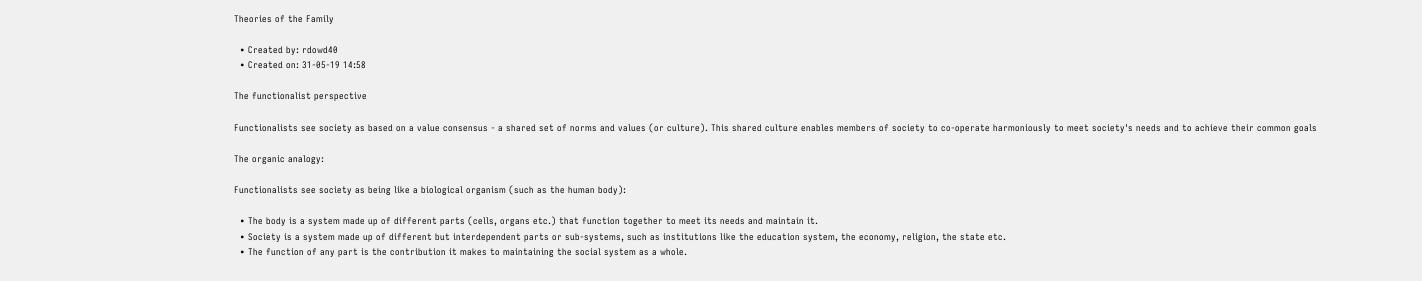Theories of the Family

  • Created by: rdowd40
  • Created on: 31-05-19 14:58

The functionalist perspective

Functionalists see society as based on a value consensus - a shared set of norms and values (or culture). This shared culture enables members of society to co-operate harmoniously to meet society's needs and to achieve their common goals

The organic analogy:

Functionalists see society as being like a biological organism (such as the human body):

  • The body is a system made up of different parts (cells, organs etc.) that function together to meet its needs and maintain it.
  • Society is a system made up of different but interdependent parts or sub-systems, such as institutions like the education system, the economy, religion, the state etc.
  • The function of any part is the contribution it makes to maintaining the social system as a whole.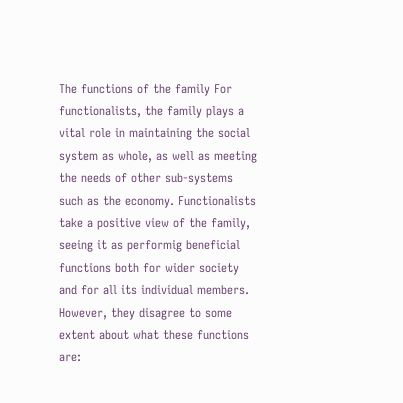The functions of the family For functionalists, the family plays a vital role in maintaining the social system as whole, as well as meeting the needs of other sub-systems such as the economy. Functionalists take a positive view of the family, seeing it as performig beneficial functions both for wider society and for all its individual members. However, they disagree to some extent about what these functions are: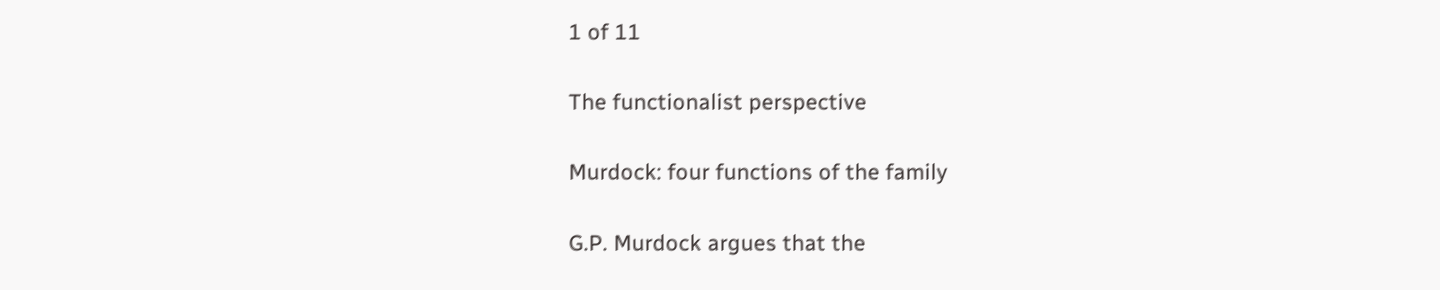1 of 11

The functionalist perspective

Murdock: four functions of the family

G.P. Murdock argues that the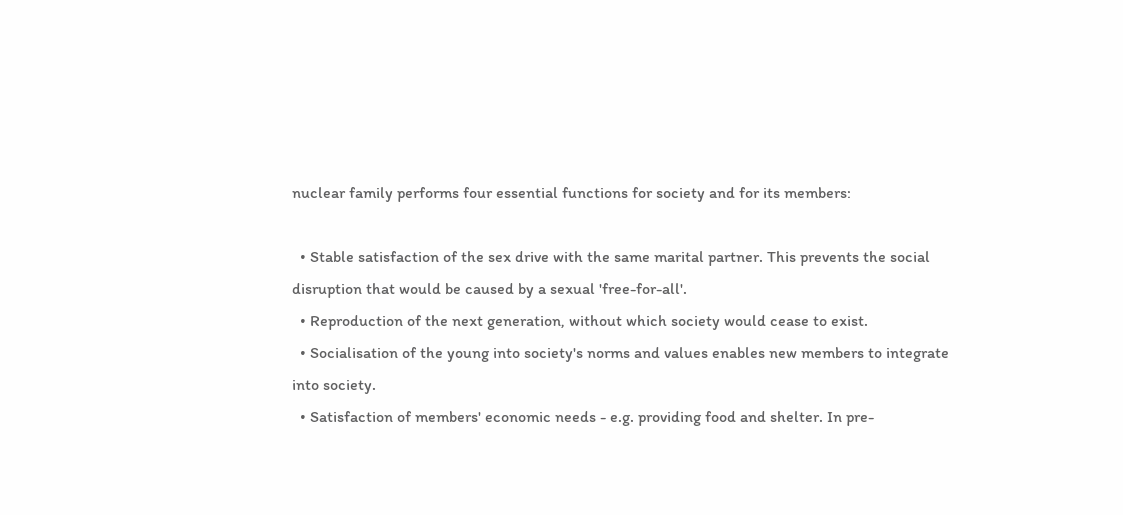nuclear family performs four essential functions for society and for its members:

  • Stable satisfaction of the sex drive with the same marital partner. This prevents the social disruption that would be caused by a sexual 'free-for-all'.
  • Reproduction of the next generation, without which society would cease to exist.
  • Socialisation of the young into society's norms and values enables new members to integrate into society.
  • Satisfaction of members' economic needs - e.g. providing food and shelter. In pre-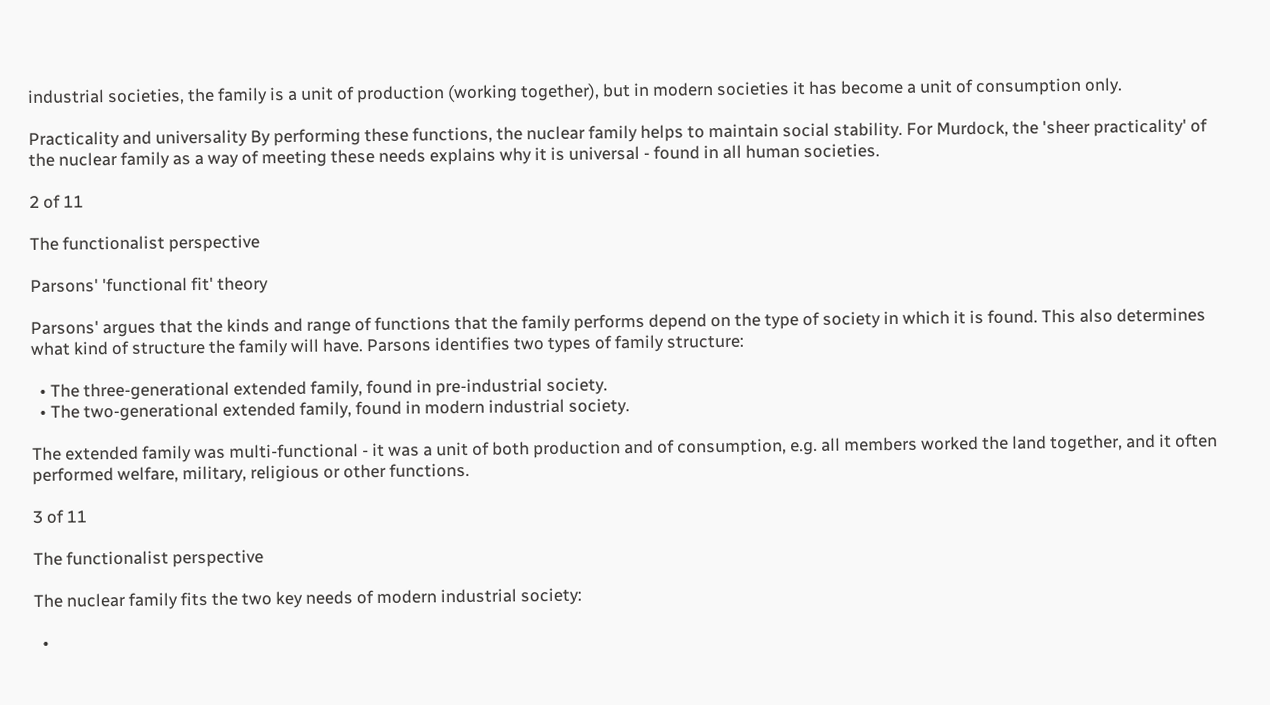industrial societies, the family is a unit of production (working together), but in modern societies it has become a unit of consumption only.

Practicality and universality By performing these functions, the nuclear family helps to maintain social stability. For Murdock, the 'sheer practicality' of the nuclear family as a way of meeting these needs explains why it is universal - found in all human societies.

2 of 11

The functionalist perspective

Parsons' 'functional fit' theory

Parsons' argues that the kinds and range of functions that the family performs depend on the type of society in which it is found. This also determines what kind of structure the family will have. Parsons identifies two types of family structure:

  • The three-generational extended family, found in pre-industrial society.
  • The two-generational extended family, found in modern industrial society.

The extended family was multi-functional - it was a unit of both production and of consumption, e.g. all members worked the land together, and it often performed welfare, military, religious or other functions.

3 of 11

The functionalist perspective

The nuclear family fits the two key needs of modern industrial society:

  •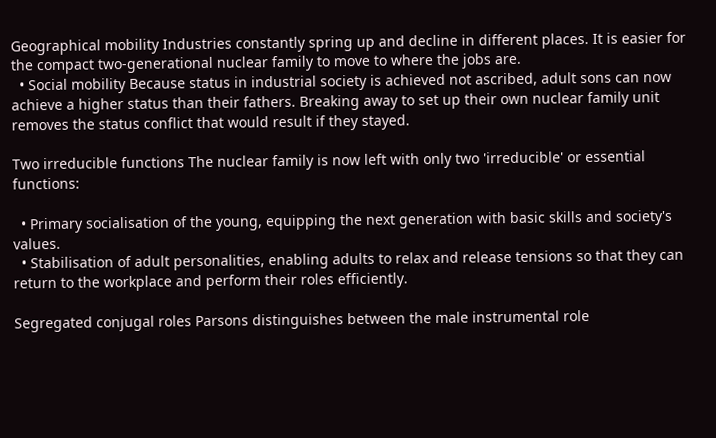Geographical mobility Industries constantly spring up and decline in different places. It is easier for the compact two-generational nuclear family to move to where the jobs are.
  • Social mobility Because status in industrial society is achieved not ascribed, adult sons can now achieve a higher status than their fathers. Breaking away to set up their own nuclear family unit removes the status conflict that would result if they stayed.

Two irreducible functions The nuclear family is now left with only two 'irreducible' or essential functions:

  • Primary socialisation of the young, equipping the next generation with basic skills and society's values.
  • Stabilisation of adult personalities, enabling adults to relax and release tensions so that they can return to the workplace and perform their roles efficiently.

Segregated conjugal roles Parsons distinguishes between the male instrumental role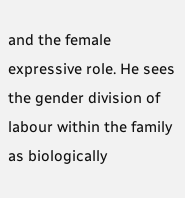and the female expressive role. He sees the gender division of labour within the family as biologically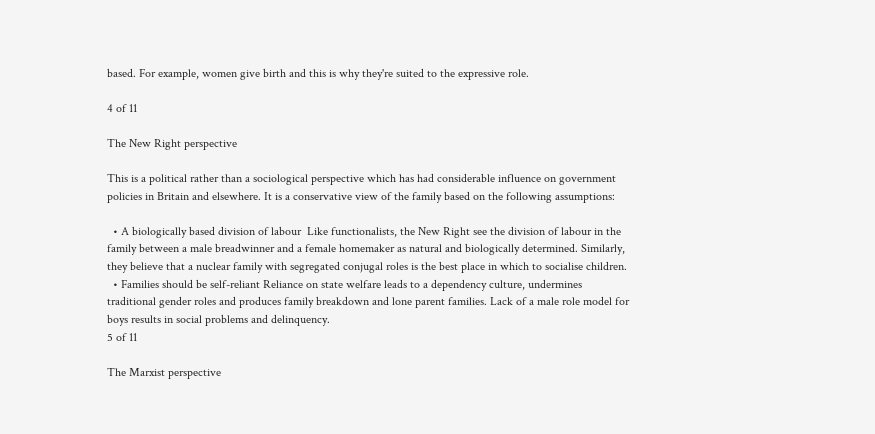based. For example, women give birth and this is why they're suited to the expressive role.

4 of 11

The New Right perspective

This is a political rather than a sociological perspective which has had considerable influence on government policies in Britain and elsewhere. It is a conservative view of the family based on the following assumptions:

  • A biologically based division of labour  Like functionalists, the New Right see the division of labour in the family between a male breadwinner and a female homemaker as natural and biologically determined. Similarly, they believe that a nuclear family with segregated conjugal roles is the best place in which to socialise children.
  • Families should be self-reliant Reliance on state welfare leads to a dependency culture, undermines traditional gender roles and produces family breakdown and lone parent families. Lack of a male role model for boys results in social problems and delinquency.
5 of 11

The Marxist perspective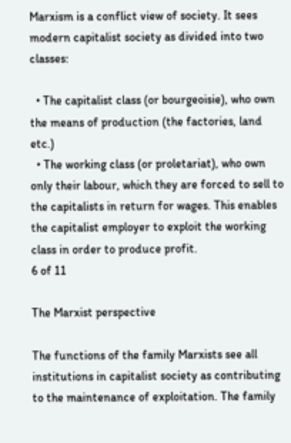Marxism is a conflict view of society. It sees modern capitalist society as divided into two classes:

  • The capitalist class (or bourgeoisie), who own the means of production (the factories, land etc.)
  • The working class (or proletariat), who own only their labour, which they are forced to sell to the capitalists in return for wages. This enables the capitalist employer to exploit the working class in order to produce profit.
6 of 11

The Marxist perspective

The functions of the family Marxists see all institutions in capitalist society as contributing to the maintenance of exploitation. The family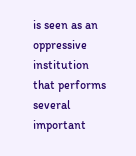is seen as an oppressive institution that performs several important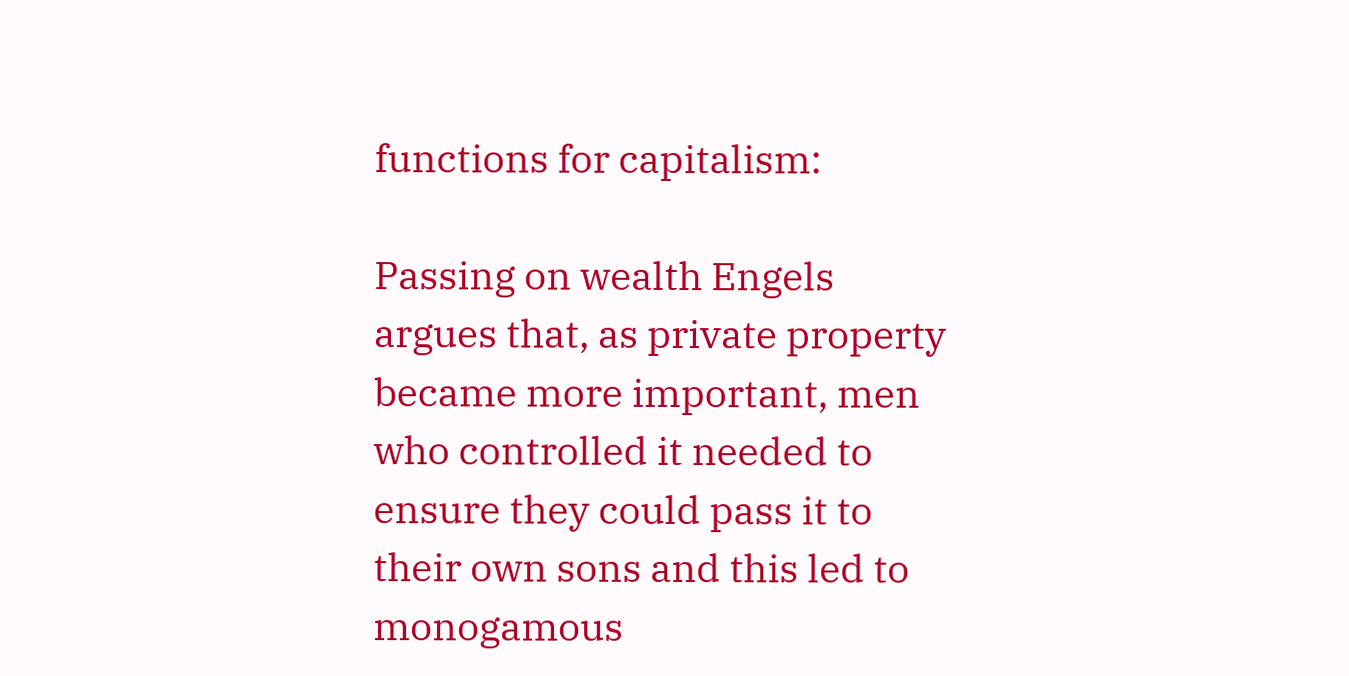functions for capitalism:

Passing on wealth Engels argues that, as private property became more important, men who controlled it needed to ensure they could pass it to their own sons and this led to monogamous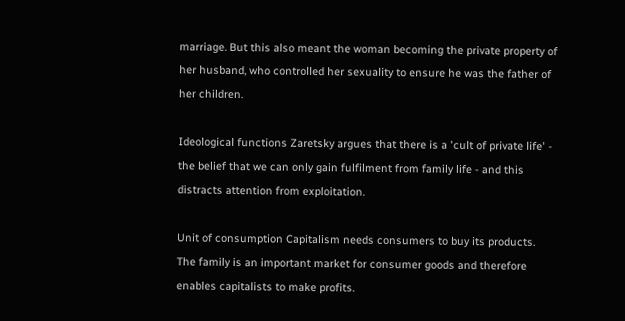marriage. But this also meant the woman becoming the private property of her husband, who controlled her sexuality to ensure he was the father of her children.

Ideological functions Zaretsky argues that there is a 'cult of private life' - the belief that we can only gain fulfilment from family life - and this distracts attention from exploitation.

Unit of consumption Capitalism needs consumers to buy its products. The family is an important market for consumer goods and therefore enables capitalists to make profits.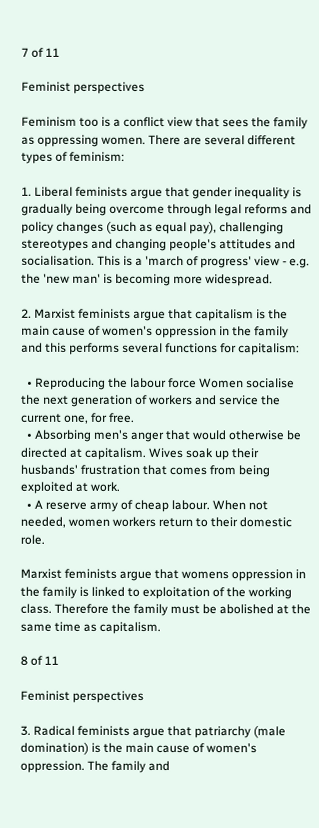7 of 11

Feminist perspectives

Feminism too is a conflict view that sees the family as oppressing women. There are several different types of feminism:

1. Liberal feminists argue that gender inequality is gradually being overcome through legal reforms and policy changes (such as equal pay), challenging stereotypes and changing people's attitudes and socialisation. This is a 'march of progress' view - e.g. the 'new man' is becoming more widespread.

2. Marxist feminists argue that capitalism is the main cause of women's oppression in the family and this performs several functions for capitalism:

  • Reproducing the labour force Women socialise the next generation of workers and service the current one, for free.
  • Absorbing men's anger that would otherwise be directed at capitalism. Wives soak up their husbands' frustration that comes from being exploited at work.
  • A reserve army of cheap labour. When not needed, women workers return to their domestic role.

Marxist feminists argue that womens oppression in the family is linked to exploitation of the working class. Therefore the family must be abolished at the same time as capitalism.

8 of 11

Feminist perspectives

3. Radical feminists argue that patriarchy (male domination) is the main cause of women's oppression. The family and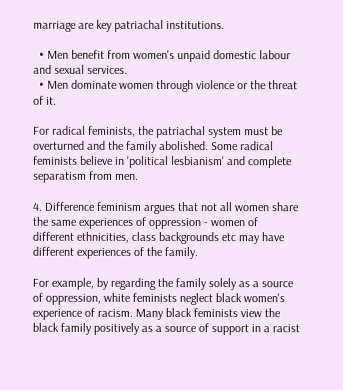marriage are key patriachal institutions.

  • Men benefit from women's unpaid domestic labour and sexual services.
  • Men dominate women through violence or the threat of it.

For radical feminists, the patriachal system must be overturned and the family abolished. Some radical feminists believe in 'political lesbianism' and complete separatism from men.

4. Difference feminism argues that not all women share the same experiences of oppression - women of different ethnicities, class backgrounds etc may have different experiences of the family.

For example, by regarding the family solely as a source of oppression, white feminists neglect black women's experience of racism. Many black feminists view the black family positively as a source of support in a racist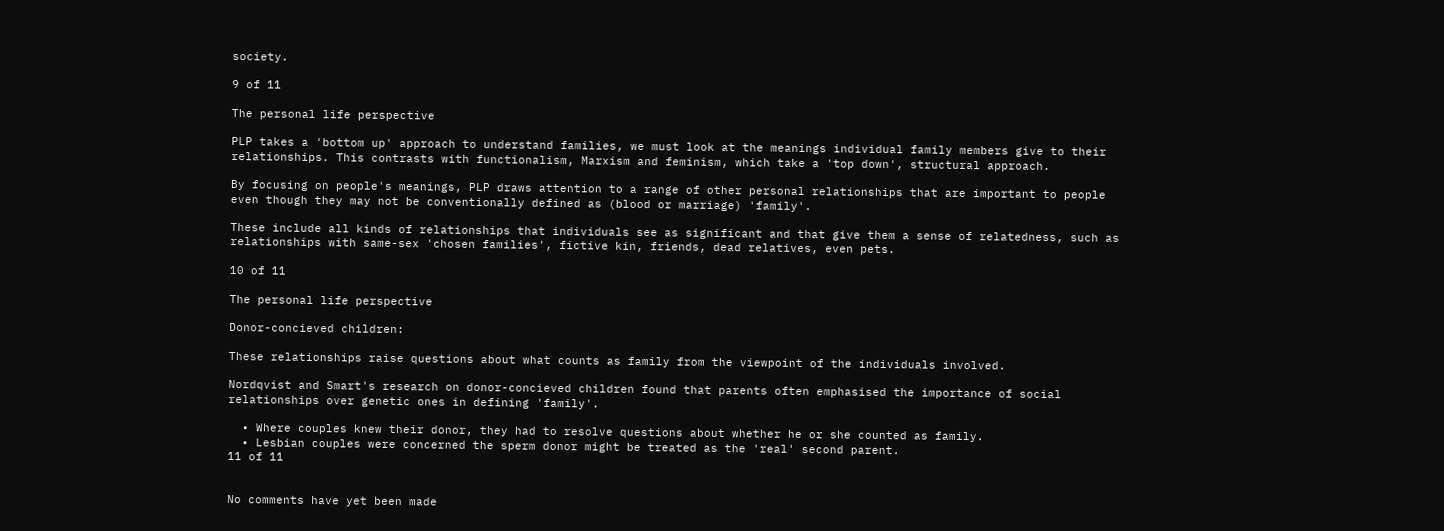society.

9 of 11

The personal life perspective

PLP takes a 'bottom up' approach to understand families, we must look at the meanings individual family members give to their relationships. This contrasts with functionalism, Marxism and feminism, which take a 'top down', structural approach.

By focusing on people's meanings, PLP draws attention to a range of other personal relationships that are important to people even though they may not be conventionally defined as (blood or marriage) 'family'.

These include all kinds of relationships that individuals see as significant and that give them a sense of relatedness, such as relationships with same-sex 'chosen families', fictive kin, friends, dead relatives, even pets.

10 of 11

The personal life perspective

Donor-concieved children:

These relationships raise questions about what counts as family from the viewpoint of the individuals involved.

Nordqvist and Smart's research on donor-concieved children found that parents often emphasised the importance of social relationships over genetic ones in defining 'family'.

  • Where couples knew their donor, they had to resolve questions about whether he or she counted as family.
  • Lesbian couples were concerned the sperm donor might be treated as the 'real' second parent.
11 of 11


No comments have yet been made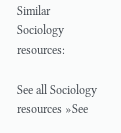Similar Sociology resources:

See all Sociology resources »See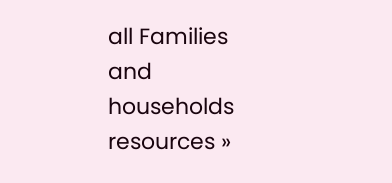all Families and households resources »